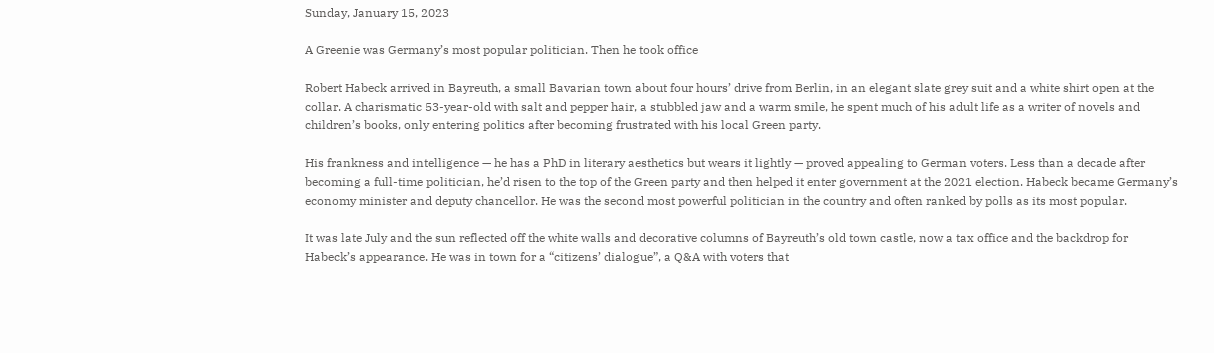Sunday, January 15, 2023

A Greenie was Germany’s most popular politician. Then he took office

Robert Habeck arrived in Bayreuth, a small Bavarian town about four hours’ drive from Berlin, in an elegant slate grey suit and a white shirt open at the collar. A charismatic 53-year-old with salt and pepper hair, a stubbled jaw and a warm smile, he spent much of his adult life as a writer of novels and children’s books, only entering politics after becoming frustrated with his local Green party.

His frankness and intelligence — he has a PhD in literary aesthetics but wears it lightly — proved appealing to German voters. Less than a decade after becoming a full-time politician, he’d risen to the top of the Green party and then helped it enter government at the 2021 election. Habeck became Germany’s economy minister and deputy chancellor. He was the second most powerful politician in the country and often ranked by polls as its most popular.

It was late July and the sun reflected off the white walls and decorative columns of Bayreuth’s old town castle, now a tax office and the backdrop for Habeck’s appearance. He was in town for a “citizens’ dialogue”, a Q&A with voters that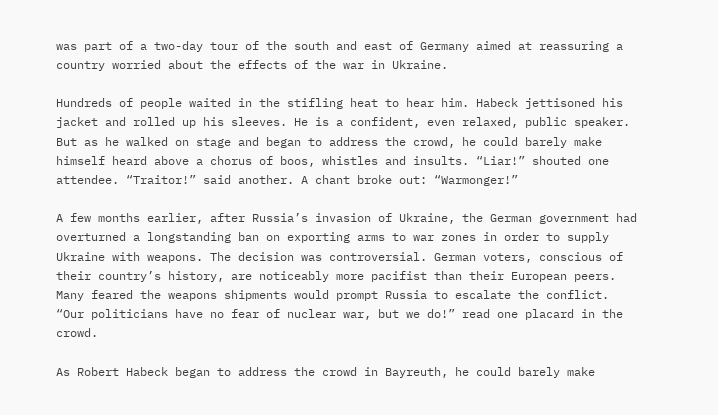was part of a two-day tour of the south and east of Germany aimed at reassuring a country worried about the effects of the war in Ukraine.

Hundreds of people waited in the stifling heat to hear him. Habeck jettisoned his jacket and rolled up his sleeves. He is a confident, even relaxed, public speaker. But as he walked on stage and began to address the crowd, he could barely make himself heard above a chorus of boos, whistles and insults. “Liar!” shouted one attendee. “Traitor!” said another. A chant broke out: “Warmonger!”

A few months earlier, after Russia’s invasion of Ukraine, the German government had overturned a longstanding ban on exporting arms to war zones in order to supply Ukraine with weapons. The decision was controversial. German voters, conscious of their country’s history, are noticeably more pacifist than their European peers. Many feared the weapons shipments would prompt Russia to escalate the conflict. “Our politicians have no fear of nuclear war, but we do!” read one placard in the crowd.

As Robert Habeck began to address the crowd in Bayreuth, he could barely make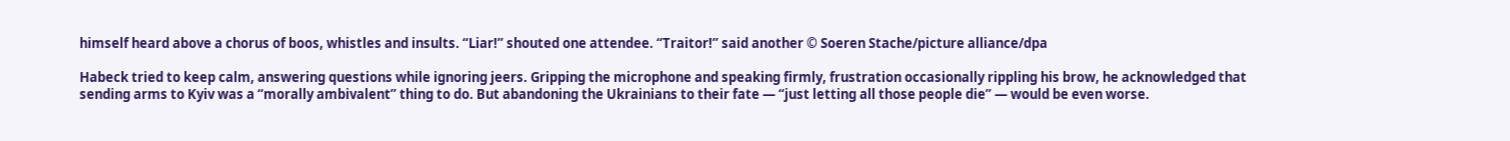himself heard above a chorus of boos, whistles and insults. “Liar!” shouted one attendee. “Traitor!” said another © Soeren Stache/picture alliance/dpa

Habeck tried to keep calm, answering questions while ignoring jeers. Gripping the microphone and speaking firmly, frustration occasionally rippling his brow, he acknowledged that sending arms to Kyiv was a “morally ambivalent” thing to do. But abandoning the Ukrainians to their fate — “just letting all those people die” — would be even worse.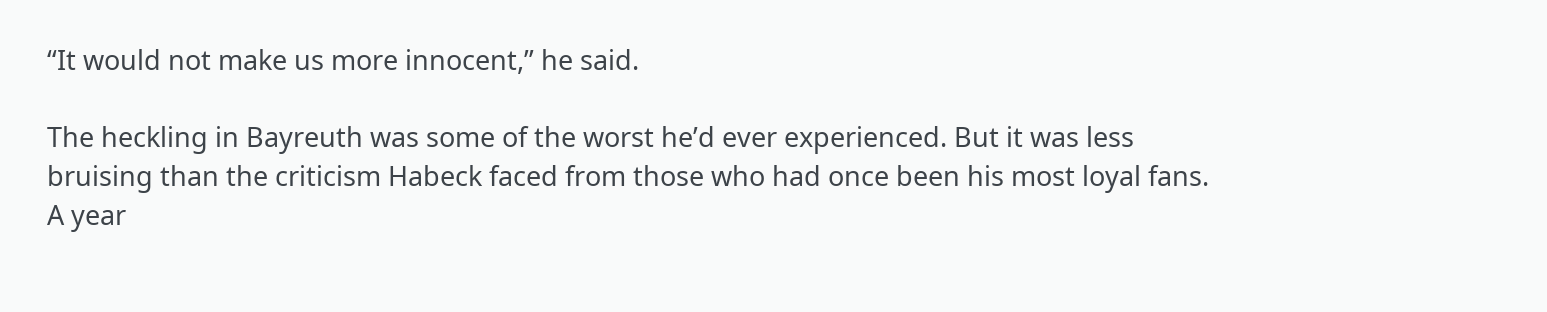“It would not make us more innocent,” he said.

The heckling in Bayreuth was some of the worst he’d ever experienced. But it was less bruising than the criticism Habeck faced from those who had once been his most loyal fans. A year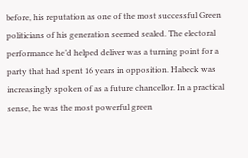before, his reputation as one of the most successful Green politicians of his generation seemed sealed. The electoral performance he’d helped deliver was a turning point for a party that had spent 16 years in opposition. Habeck was increasingly spoken of as a future chancellor. In a practical sense, he was the most powerful green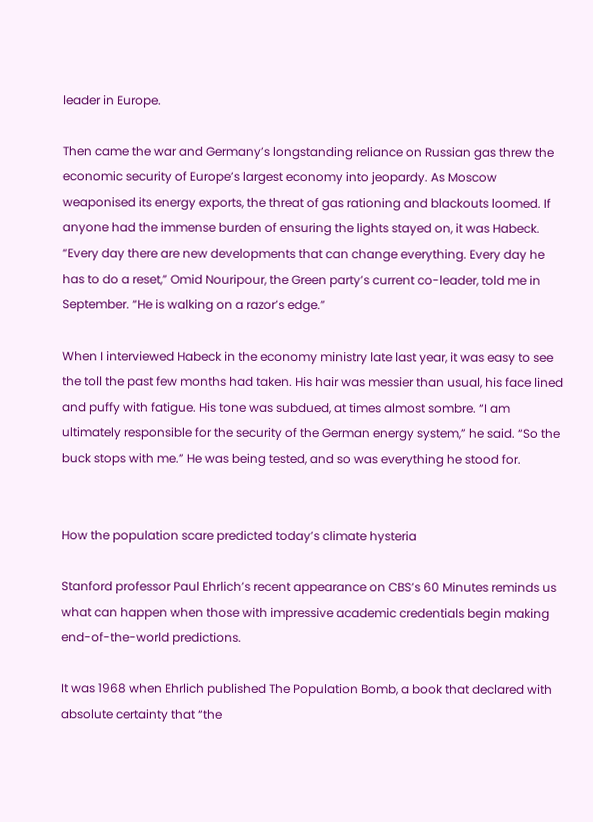leader in Europe.

Then came the war and Germany’s longstanding reliance on Russian gas threw the economic security of Europe’s largest economy into jeopardy. As Moscow weaponised its energy exports, the threat of gas rationing and blackouts loomed. If anyone had the immense burden of ensuring the lights stayed on, it was Habeck. “Every day there are new developments that can change everything. Every day he has to do a reset,” Omid Nouripour, the Green party’s current co-leader, told me in September. “He is walking on a razor’s edge.”

When I interviewed Habeck in the economy ministry late last year, it was easy to see the toll the past few months had taken. His hair was messier than usual, his face lined and puffy with fatigue. His tone was subdued, at times almost sombre. “I am ultimately responsible for the security of the German energy system,” he said. “So the buck stops with me.” He was being tested, and so was everything he stood for.


How the population scare predicted today’s climate hysteria

Stanford professor Paul Ehrlich’s recent appearance on CBS’s 60 Minutes reminds us what can happen when those with impressive academic credentials begin making end-of-the-world predictions.

It was 1968 when Ehrlich published The Population Bomb, a book that declared with absolute certainty that “the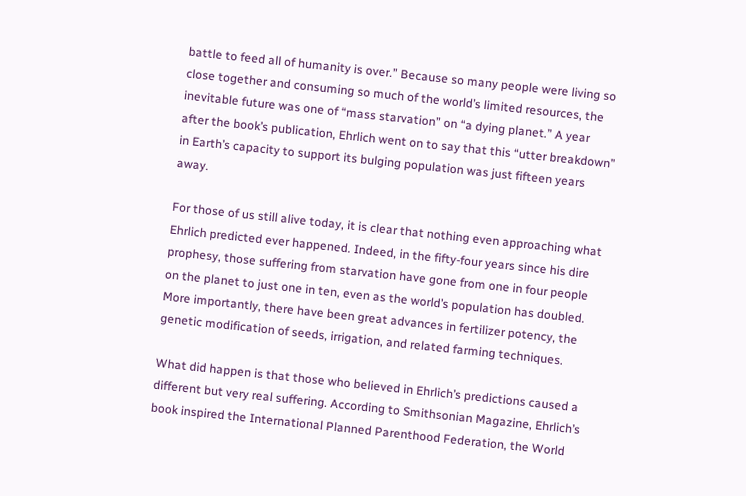battle to feed all of humanity is over.” Because so many people were living so close together and consuming so much of the world’s limited resources, the inevitable future was one of “mass starvation” on “a dying planet.” A year after the book’s publication, Ehrlich went on to say that this “utter breakdown” in Earth’s capacity to support its bulging population was just fifteen years away.

For those of us still alive today, it is clear that nothing even approaching what Ehrlich predicted ever happened. Indeed, in the fifty-four years since his dire prophesy, those suffering from starvation have gone from one in four people on the planet to just one in ten, even as the world’s population has doubled. More importantly, there have been great advances in fertilizer potency, the genetic modification of seeds, irrigation, and related farming techniques.

What did happen is that those who believed in Ehrlich’s predictions caused a different but very real suffering. According to Smithsonian Magazine, Ehrlich’s book inspired the International Planned Parenthood Federation, the World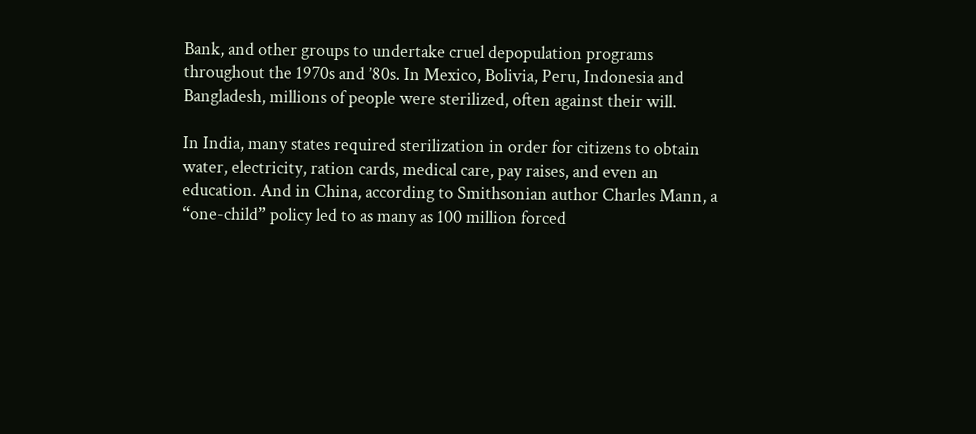Bank, and other groups to undertake cruel depopulation programs throughout the 1970s and ’80s. In Mexico, Bolivia, Peru, Indonesia and Bangladesh, millions of people were sterilized, often against their will.

In India, many states required sterilization in order for citizens to obtain water, electricity, ration cards, medical care, pay raises, and even an education. And in China, according to Smithsonian author Charles Mann, a “one-child” policy led to as many as 100 million forced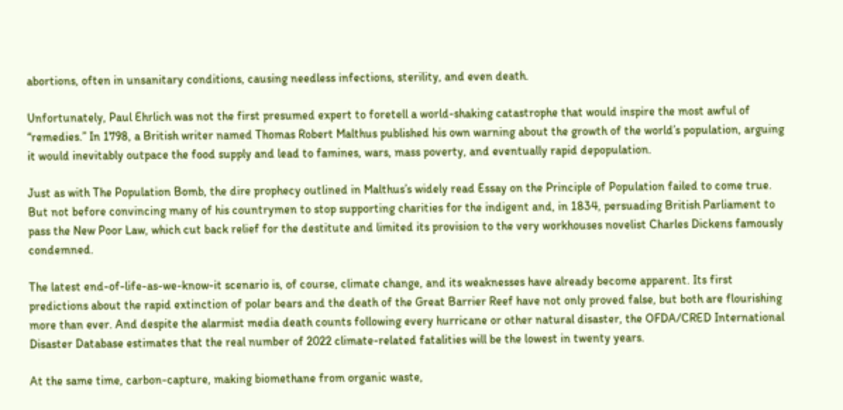abortions, often in unsanitary conditions, causing needless infections, sterility, and even death.

Unfortunately, Paul Ehrlich was not the first presumed expert to foretell a world-shaking catastrophe that would inspire the most awful of “remedies.” In 1798, a British writer named Thomas Robert Malthus published his own warning about the growth of the world’s population, arguing it would inevitably outpace the food supply and lead to famines, wars, mass poverty, and eventually rapid depopulation.

Just as with The Population Bomb, the dire prophecy outlined in Malthus’s widely read Essay on the Principle of Population failed to come true. But not before convincing many of his countrymen to stop supporting charities for the indigent and, in 1834, persuading British Parliament to pass the New Poor Law, which cut back relief for the destitute and limited its provision to the very workhouses novelist Charles Dickens famously condemned.

The latest end-of-life-as-we-know-it scenario is, of course, climate change, and its weaknesses have already become apparent. Its first predictions about the rapid extinction of polar bears and the death of the Great Barrier Reef have not only proved false, but both are flourishing more than ever. And despite the alarmist media death counts following every hurricane or other natural disaster, the OFDA/CRED International Disaster Database estimates that the real number of 2022 climate-related fatalities will be the lowest in twenty years.

At the same time, carbon-capture, making biomethane from organic waste,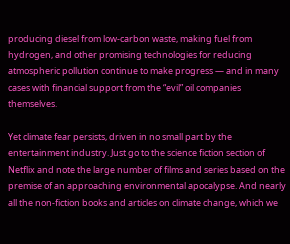producing diesel from low-carbon waste, making fuel from hydrogen, and other promising technologies for reducing atmospheric pollution continue to make progress — and in many cases with financial support from the “evil” oil companies themselves.

Yet climate fear persists, driven in no small part by the entertainment industry. Just go to the science fiction section of Netflix and note the large number of films and series based on the premise of an approaching environmental apocalypse. And nearly all the non-fiction books and articles on climate change, which we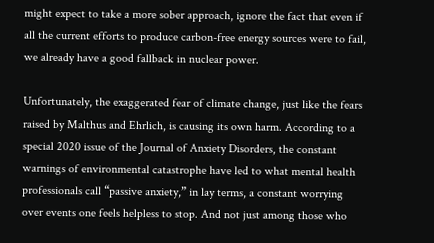might expect to take a more sober approach, ignore the fact that even if all the current efforts to produce carbon-free energy sources were to fail, we already have a good fallback in nuclear power.

Unfortunately, the exaggerated fear of climate change, just like the fears raised by Malthus and Ehrlich, is causing its own harm. According to a special 2020 issue of the Journal of Anxiety Disorders, the constant warnings of environmental catastrophe have led to what mental health professionals call “passive anxiety,” in lay terms, a constant worrying over events one feels helpless to stop. And not just among those who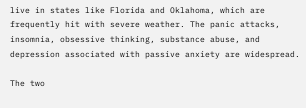live in states like Florida and Oklahoma, which are frequently hit with severe weather. The panic attacks, insomnia, obsessive thinking, substance abuse, and depression associated with passive anxiety are widespread.

The two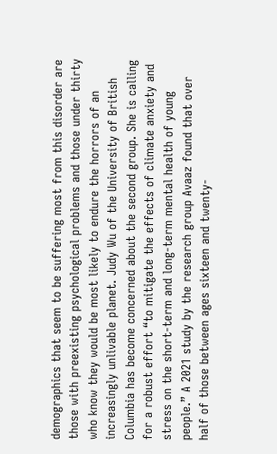demographics that seem to be suffering most from this disorder are those with preexisting psychological problems and those under thirty who know they would be most likely to endure the horrors of an increasingly unlivable planet. Judy Wu of the University of British Columbia has become concerned about the second group. She is calling for a robust effort “to mitigate the effects of climate anxiety and stress on the short-term and long-term mental health of young people.” A 2021 study by the research group Avaaz found that over half of those between ages sixteen and twenty-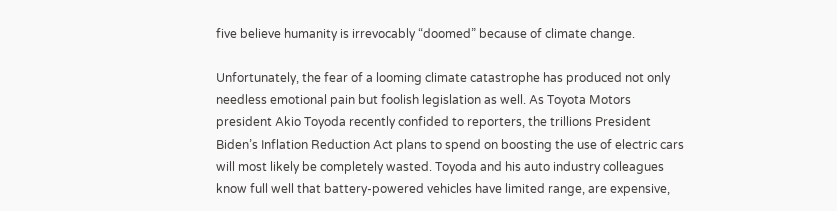five believe humanity is irrevocably “doomed” because of climate change.

Unfortunately, the fear of a looming climate catastrophe has produced not only needless emotional pain but foolish legislation as well. As Toyota Motors president Akio Toyoda recently confided to reporters, the trillions President Biden’s Inflation Reduction Act plans to spend on boosting the use of electric cars will most likely be completely wasted. Toyoda and his auto industry colleagues know full well that battery-powered vehicles have limited range, are expensive,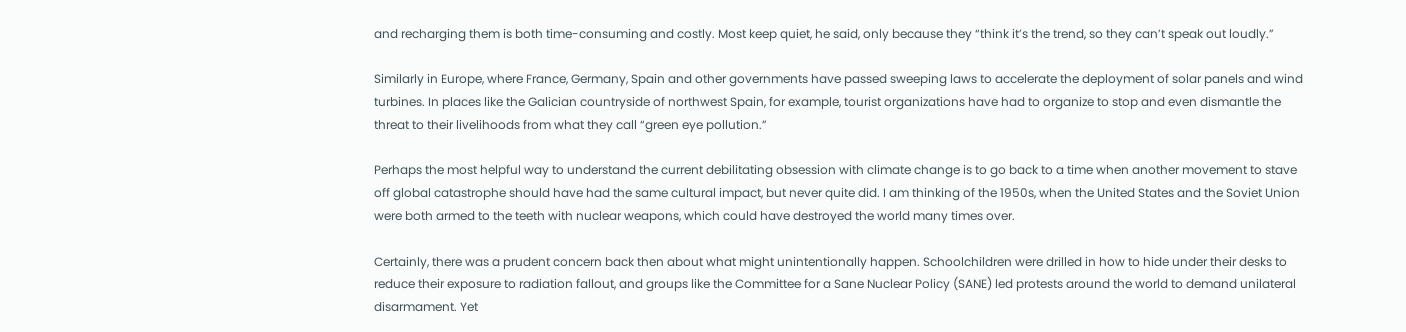and recharging them is both time-consuming and costly. Most keep quiet, he said, only because they “think it’s the trend, so they can’t speak out loudly.”

Similarly in Europe, where France, Germany, Spain and other governments have passed sweeping laws to accelerate the deployment of solar panels and wind turbines. In places like the Galician countryside of northwest Spain, for example, tourist organizations have had to organize to stop and even dismantle the threat to their livelihoods from what they call “green eye pollution.”

Perhaps the most helpful way to understand the current debilitating obsession with climate change is to go back to a time when another movement to stave off global catastrophe should have had the same cultural impact, but never quite did. I am thinking of the 1950s, when the United States and the Soviet Union were both armed to the teeth with nuclear weapons, which could have destroyed the world many times over.

Certainly, there was a prudent concern back then about what might unintentionally happen. Schoolchildren were drilled in how to hide under their desks to reduce their exposure to radiation fallout, and groups like the Committee for a Sane Nuclear Policy (SANE) led protests around the world to demand unilateral disarmament. Yet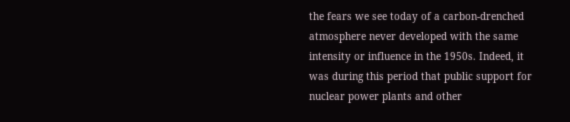the fears we see today of a carbon-drenched atmosphere never developed with the same intensity or influence in the 1950s. Indeed, it was during this period that public support for nuclear power plants and other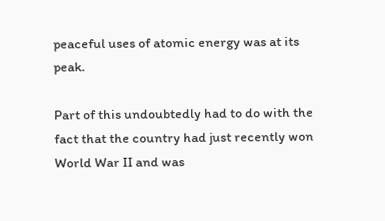peaceful uses of atomic energy was at its peak.

Part of this undoubtedly had to do with the fact that the country had just recently won World War II and was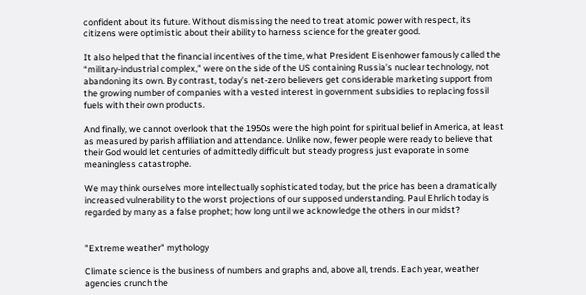confident about its future. Without dismissing the need to treat atomic power with respect, its citizens were optimistic about their ability to harness science for the greater good.

It also helped that the financial incentives of the time, what President Eisenhower famously called the “military-industrial complex,” were on the side of the US containing Russia’s nuclear technology, not abandoning its own. By contrast, today’s net-zero believers get considerable marketing support from the growing number of companies with a vested interest in government subsidies to replacing fossil fuels with their own products.

And finally, we cannot overlook that the 1950s were the high point for spiritual belief in America, at least as measured by parish affiliation and attendance. Unlike now, fewer people were ready to believe that their God would let centuries of admittedly difficult but steady progress just evaporate in some meaningless catastrophe.

We may think ourselves more intellectually sophisticated today, but the price has been a dramatically increased vulnerability to the worst projections of our supposed understanding. Paul Ehrlich today is regarded by many as a false prophet; how long until we acknowledge the others in our midst?


"Extreme weather" mythology

Climate science is the business of numbers and graphs and, above all, trends. Each year, weather agencies crunch the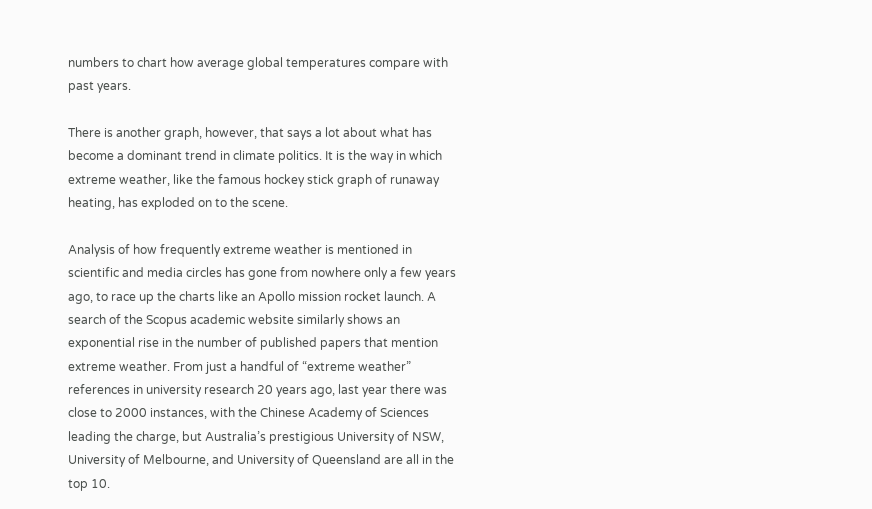numbers to chart how average global temperatures compare with past years.

There is another graph, however, that says a lot about what has become a dominant trend in climate politics. It is the way in which extreme weather, like the famous hockey stick graph of runaway heating, has exploded on to the scene.

Analysis of how frequently extreme weather is mentioned in scientific and media circles has gone from nowhere only a few years ago, to race up the charts like an Apollo mission rocket launch. A search of the Scopus academic website similarly shows an exponential rise in the number of published papers that mention extreme weather. From just a handful of “extreme weather” references in university research 20 years ago, last year there was close to 2000 instances, with the Chinese Academy of Sciences leading the charge, but Australia’s prestigious University of NSW, University of Melbourne, and University of Queensland are all in the top 10.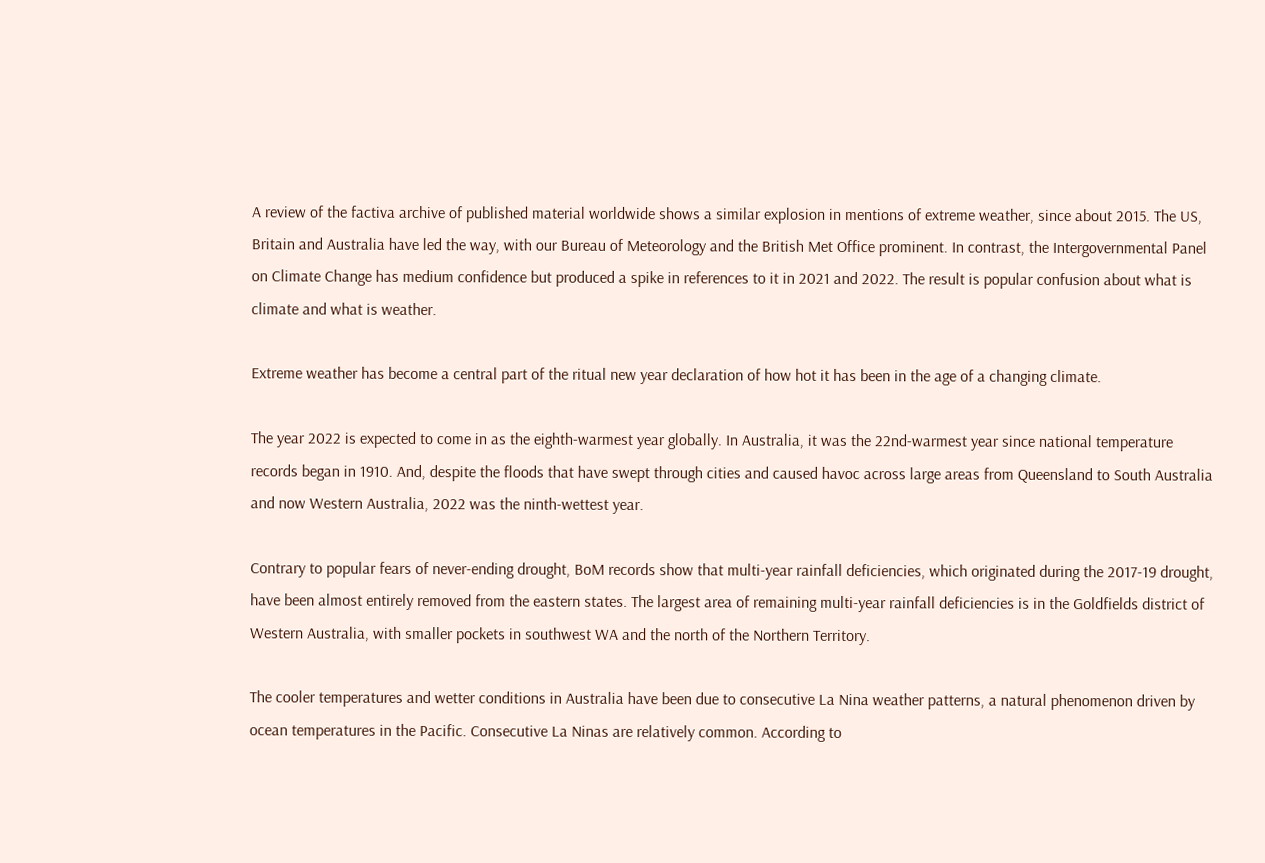A review of the factiva archive of published material worldwide shows a similar explosion in mentions of extreme weather, since about 2015. The US, Britain and Australia have led the way, with our Bureau of Meteorology and the British Met Office prominent. In contrast, the Intergovernmental Panel on Climate Change has medium confidence but produced a spike in references to it in 2021 and 2022. The result is popular confusion about what is climate and what is weather.

Extreme weather has become a central part of the ritual new year declaration of how hot it has been in the age of a changing climate.

The year 2022 is expected to come in as the eighth-warmest year globally. In Australia, it was the 22nd-warmest year since national temperature records began in 1910. And, despite the floods that have swept through cities and caused havoc across large areas from Queensland to South Australia and now Western Australia, 2022 was the ninth-wettest year.

Contrary to popular fears of never-ending drought, BoM records show that multi-year rainfall deficiencies, which originated during the 2017-19 drought, have been almost entirely removed from the eastern states. The largest area of remaining multi-year rainfall deficiencies is in the Goldfields district of Western Australia, with smaller pockets in southwest WA and the north of the Northern Territory.

The cooler temperatures and wetter conditions in Australia have been due to consecutive La Nina weather patterns, a natural phenomenon driven by ocean temperatures in the Pacific. Consecutive La Ninas are relatively common. According to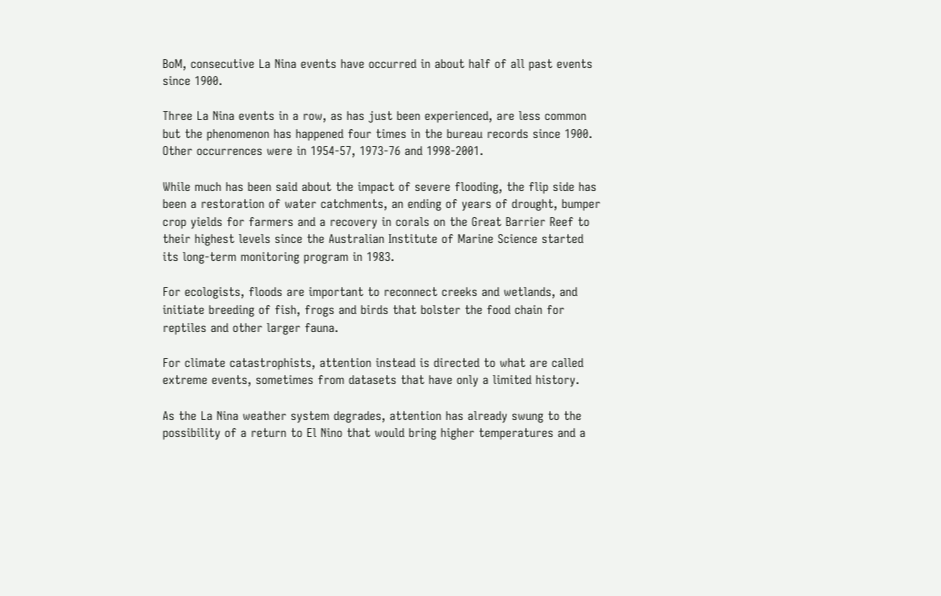BoM, consecutive La Nina events have occurred in about half of all past events since 1900.

Three La Nina events in a row, as has just been experienced, are less common but the phenomenon has happened four times in the bureau records since 1900. Other occurrences were in 1954-57, 1973-76 and 1998-2001.

While much has been said about the impact of severe flooding, the flip side has been a restoration of water catchments, an ending of years of drought, bumper crop yields for farmers and a recovery in corals on the Great Barrier Reef to their highest levels since the Australian Institute of Marine Science started its long-term monitoring program in 1983.

For ecologists, floods are important to reconnect creeks and wetlands, and initiate breeding of fish, frogs and birds that bolster the food chain for reptiles and other larger fauna.

For climate catastrophists, attention instead is directed to what are called extreme events, sometimes from datasets that have only a limited history.

As the La Nina weather system degrades, attention has already swung to the possibility of a return to El Nino that would bring higher temperatures and a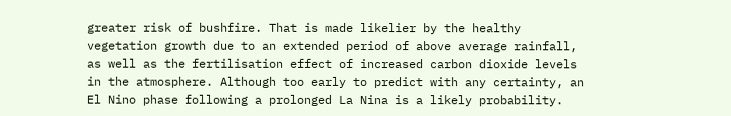greater risk of bushfire. That is made likelier by the healthy vegetation growth due to an extended period of above average rainfall, as well as the fertilisation effect of increased carbon dioxide levels in the atmosphere. Although too early to predict with any certainty, an El Nino phase following a prolonged La Nina is a likely probability.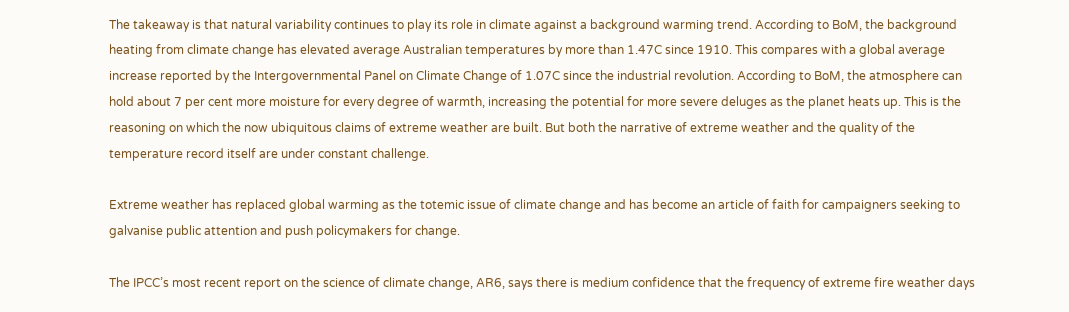The takeaway is that natural variability continues to play its role in climate against a background warming trend. According to BoM, the background heating from climate change has elevated average Australian temperatures by more than 1.47C since 1910. This compares with a global average increase reported by the Intergovernmental Panel on Climate Change of 1.07C since the industrial revolution. According to BoM, the atmosphere can hold about 7 per cent more moisture for every degree of warmth, increasing the potential for more severe deluges as the planet heats up. This is the reasoning on which the now ubiquitous claims of extreme weather are built. But both the narrative of extreme weather and the quality of the temperature record itself are under constant challenge.

Extreme weather has replaced global warming as the totemic issue of climate change and has become an article of faith for campaigners seeking to galvanise public attention and push policymakers for change.

The IPCC’s most recent report on the science of climate change, AR6, says there is medium confidence that the frequency of extreme fire weather days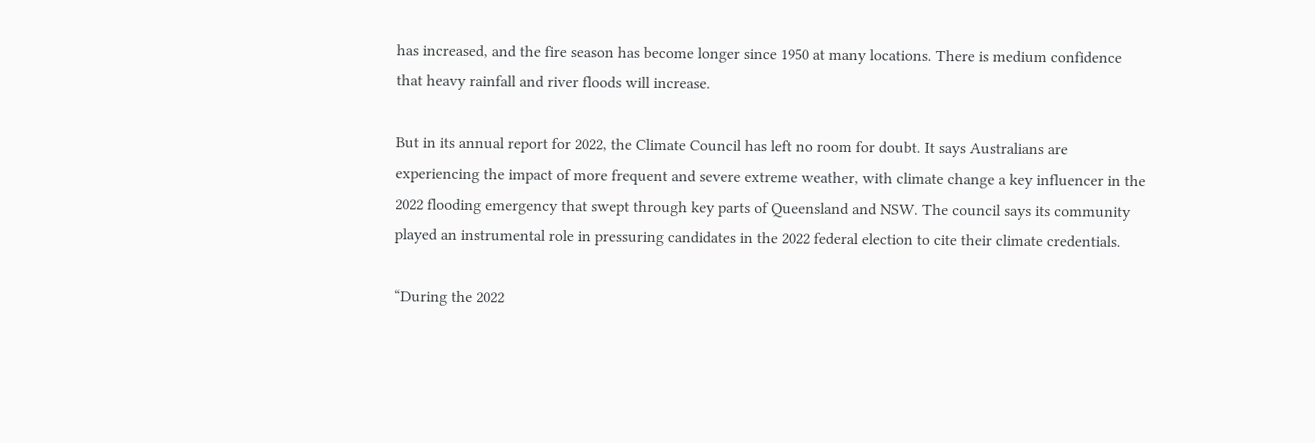has increased, and the fire season has become longer since 1950 at many locations. There is medium confidence that heavy rainfall and river floods will increase.

But in its annual report for 2022, the Climate Council has left no room for doubt. It says Australians are experiencing the impact of more frequent and severe extreme weather, with climate change a key influencer in the 2022 flooding emergency that swept through key parts of Queensland and NSW. The council says its community played an instrumental role in pressuring candidates in the 2022 federal election to cite their climate credentials.

“During the 2022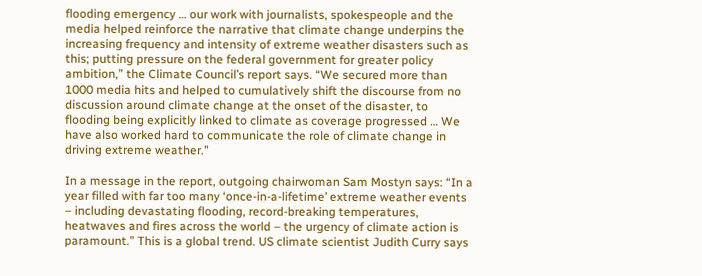flooding emergency … our work with journalists, spokespeople and the media helped reinforce the narrative that climate change underpins the increasing frequency and intensity of extreme weather disasters such as this; putting pressure on the federal government for greater policy ambition,” the Climate Council’s report says. “We secured more than 1000 media hits and helped to cumulatively shift the discourse from no discussion around climate change at the onset of the disaster, to flooding being explicitly linked to climate as coverage progressed … We have also worked hard to communicate the role of climate change in driving extreme weather.”

In a message in the report, outgoing chairwoman Sam Mostyn says: “In a year filled with far too many ‘once-in-a-lifetime’ extreme weather events – including devastating flooding, record-breaking temperatures, heatwaves and fires across the world – the urgency of climate action is paramount.” This is a global trend. US climate scientist Judith Curry says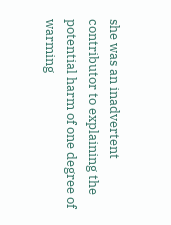she was an inadvertent contributor to explaining the potential harm of one degree of warming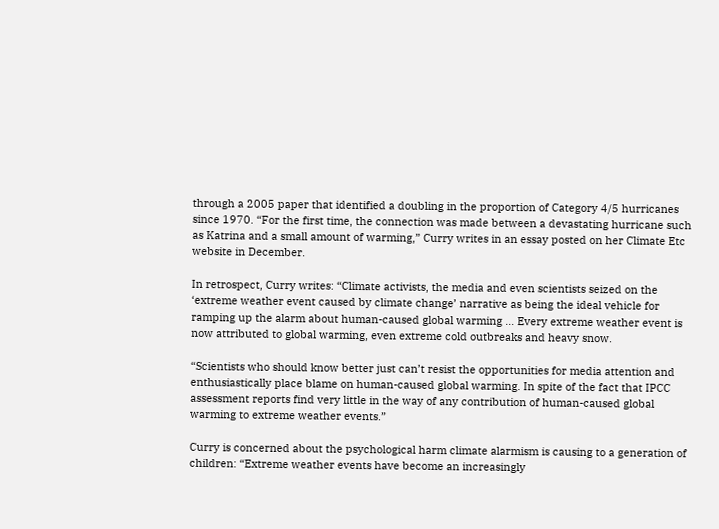through a 2005 paper that identified a doubling in the proportion of Category 4/5 hurricanes since 1970. “For the first time, the connection was made between a devastating hurricane such as Katrina and a small amount of warming,” Curry writes in an essay posted on her Climate Etc website in December.

In retrospect, Curry writes: “Climate activists, the media and even scientists seized on the ‘extreme weather event caused by climate change’ narrative as being the ideal vehicle for ramping up the alarm about human-caused global warming … Every extreme weather event is now attributed to global warming, even extreme cold outbreaks and heavy snow.

“Scientists who should know better just can’t resist the opportunities for media attention and enthusiastically place blame on human-caused global warming. In spite of the fact that IPCC assessment reports find very little in the way of any contribution of human-caused global warming to extreme weather events.”

Curry is concerned about the psychological harm climate alarmism is causing to a generation of children: “Extreme weather events have become an increasingly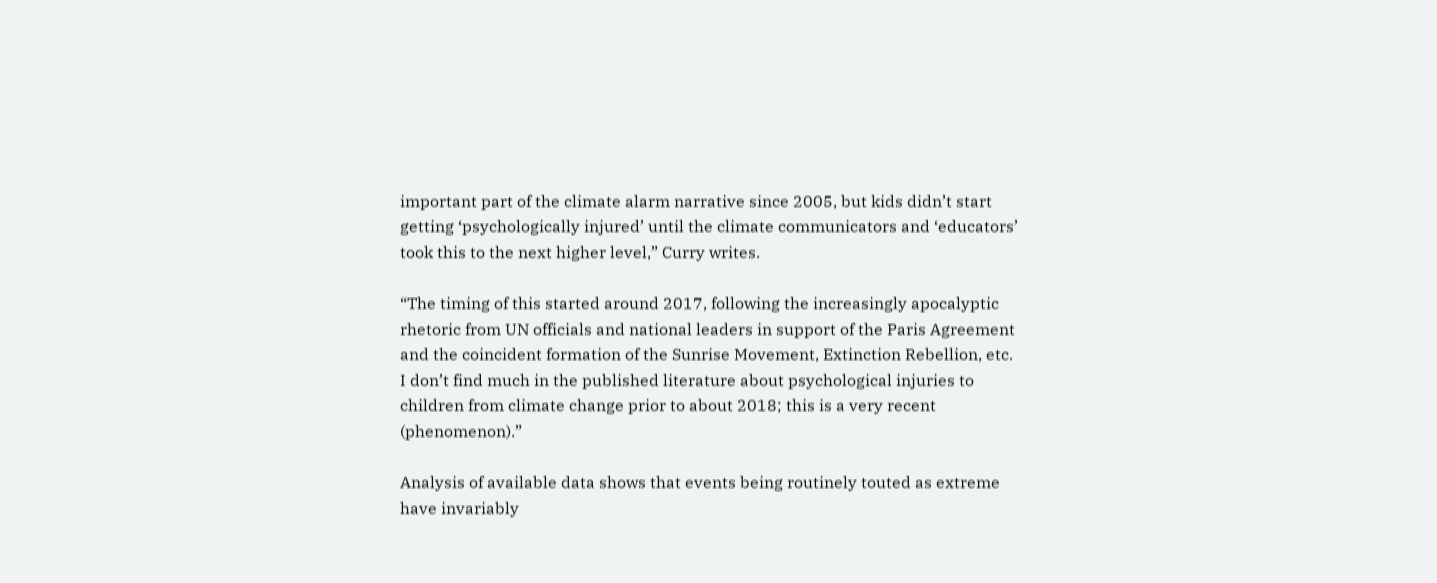important part of the climate alarm narrative since 2005, but kids didn’t start getting ‘psychologically injured’ until the climate communicators and ‘educators’ took this to the next higher level,” Curry writes.

“The timing of this started around 2017, following the increasingly apocalyptic rhetoric from UN officials and national leaders in support of the Paris Agreement and the coincident formation of the Sunrise Movement, Extinction Rebellion, etc. I don’t find much in the published literature about psychological injuries to children from climate change prior to about 2018; this is a very recent (phenomenon).”

Analysis of available data shows that events being routinely touted as extreme have invariably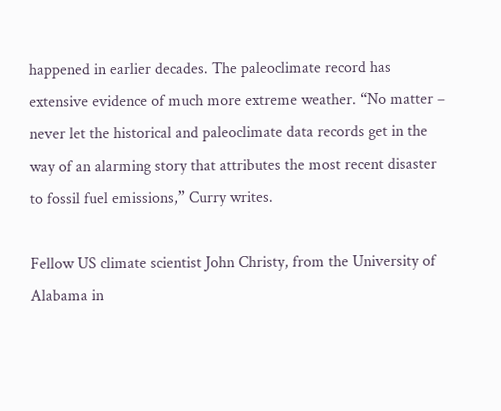happened in earlier decades. The paleoclimate record has extensive evidence of much more extreme weather. “No matter – never let the historical and paleoclimate data records get in the way of an alarming story that attributes the most recent disaster to fossil fuel emissions,” Curry writes.

Fellow US climate scientist John Christy, from the University of Alabama in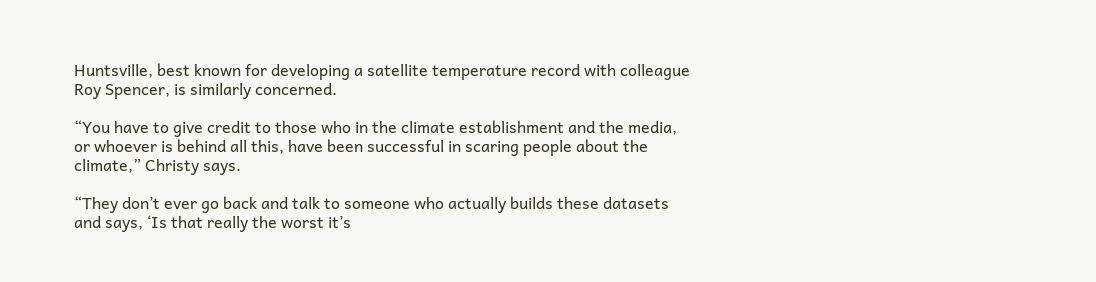Huntsville, best known for developing a satellite temperature record with colleague Roy Spencer, is similarly concerned.

“You have to give credit to those who in the climate establishment and the media, or whoever is behind all this, have been successful in scaring people about the climate,” Christy says.

“They don’t ever go back and talk to someone who actually builds these datasets and says, ‘Is that really the worst it’s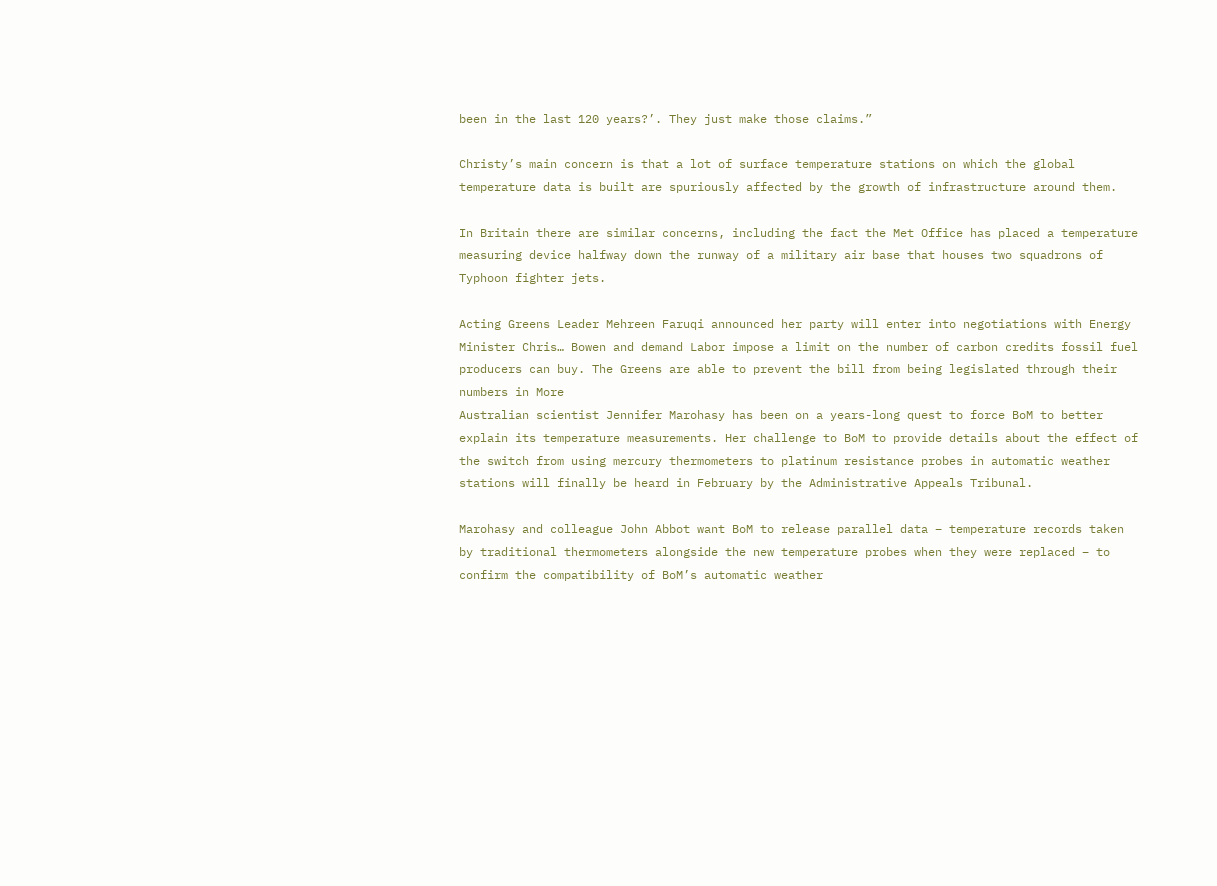been in the last 120 years?’. They just make those claims.”

Christy’s main concern is that a lot of surface temperature stations on which the global temperature data is built are spuriously affected by the growth of infrastructure around them.

In Britain there are similar concerns, including the fact the Met Office has placed a temperature measuring device halfway down the runway of a military air base that houses two squadrons of Typhoon fighter jets.

Acting Greens Leader Mehreen Faruqi announced her party will enter into negotiations with Energy Minister Chris… Bowen and demand Labor impose a limit on the number of carbon credits fossil fuel producers can buy. The Greens are able to prevent the bill from being legislated through their numbers in More
Australian scientist Jennifer Marohasy has been on a years-long quest to force BoM to better explain its temperature measurements. Her challenge to BoM to provide details about the effect of the switch from using mercury thermometers to platinum resistance probes in automatic weather stations will finally be heard in February by the Administrative Appeals Tribunal.

Marohasy and colleague John Abbot want BoM to release parallel data – temperature records taken by traditional thermometers alongside the new temperature probes when they were replaced – to confirm the compatibility of BoM’s automatic weather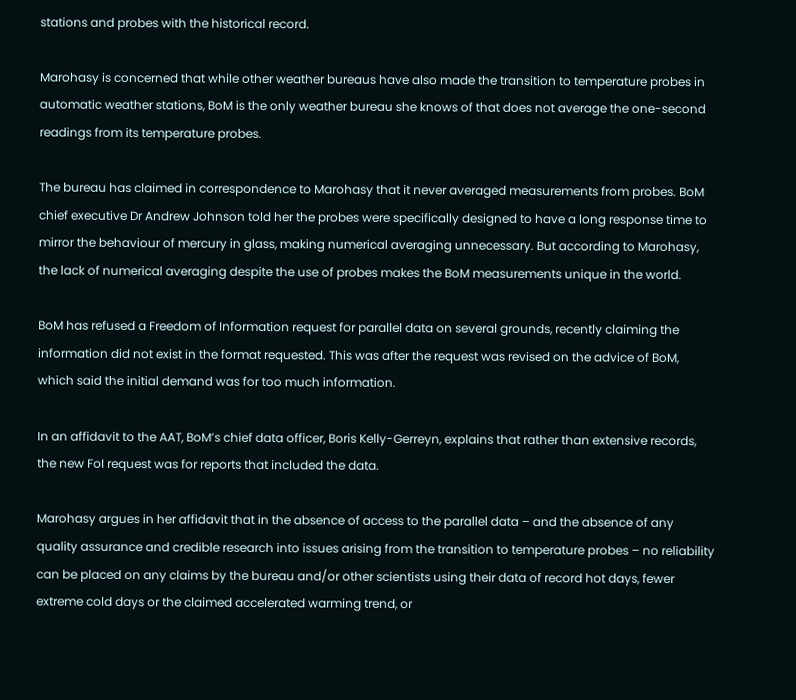stations and probes with the historical record.

Marohasy is concerned that while other weather bureaus have also made the transition to temperature probes in automatic weather stations, BoM is the only weather bureau she knows of that does not average the one-second readings from its temperature probes.

The bureau has claimed in correspondence to Marohasy that it never averaged measurements from probes. BoM chief executive Dr Andrew Johnson told her the probes were specifically designed to have a long response time to mirror the behaviour of mercury in glass, making numerical averaging unnecessary. But according to Marohasy, the lack of numerical averaging despite the use of probes makes the BoM measurements unique in the world.

BoM has refused a Freedom of Information request for parallel data on several grounds, recently claiming the information did not exist in the format requested. This was after the request was revised on the advice of BoM, which said the initial demand was for too much information.

In an affidavit to the AAT, BoM’s chief data officer, Boris Kelly-Gerreyn, explains that rather than extensive records, the new FoI request was for reports that included the data.

Marohasy argues in her affidavit that in the absence of access to the parallel data – and the absence of any quality assurance and credible research into issues arising from the transition to temperature probes – no reliability can be placed on any claims by the bureau and/or other scientists using their data of record hot days, fewer extreme cold days or the claimed accelerated warming trend, or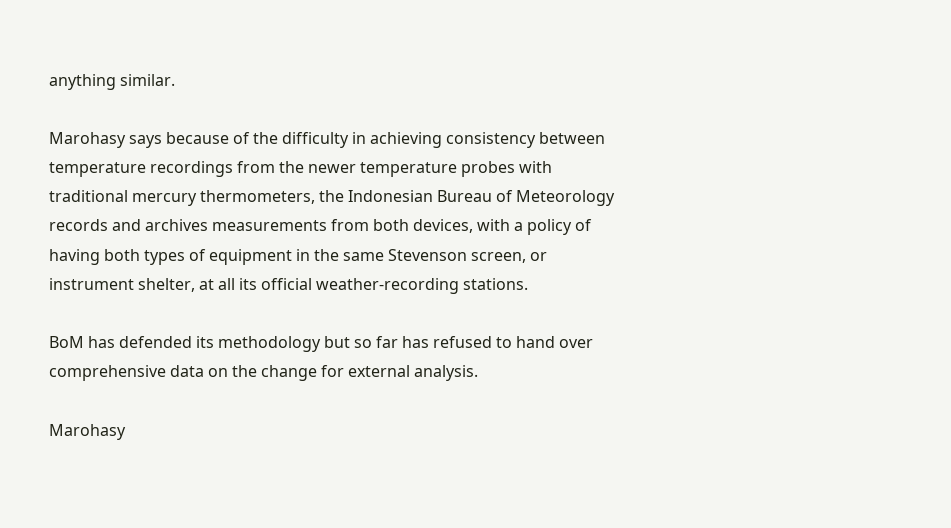anything similar.

Marohasy says because of the difficulty in achieving consistency between temperature recordings from the newer temperature probes with traditional mercury thermometers, the Indonesian Bureau of Meteorology records and archives measurements from both devices, with a policy of having both types of equipment in the same Stevenson screen, or instrument shelter, at all its official weather-recording stations.

BoM has defended its methodology but so far has refused to hand over comprehensive data on the change for external analysis.

Marohasy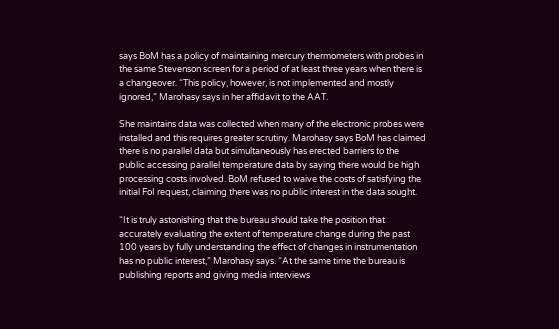says BoM has a policy of maintaining mercury thermometers with probes in the same Stevenson screen for a period of at least three years when there is a changeover. “This policy, however, is not implemented and mostly ignored,” Marohasy says in her affidavit to the AAT.

She maintains data was collected when many of the electronic probes were installed and this requires greater scrutiny. Marohasy says BoM has claimed there is no parallel data but simultaneously has erected barriers to the public accessing parallel temperature data by saying there would be high processing costs involved. BoM refused to waive the costs of satisfying the initial FoI request, claiming there was no public interest in the data sought.

“It is truly astonishing that the bureau should take the position that accurately evaluating the extent of temperature change during the past 100 years by fully understanding the effect of changes in instrumentation has no public interest,” Marohasy says. “At the same time the bureau is publishing reports and giving media interviews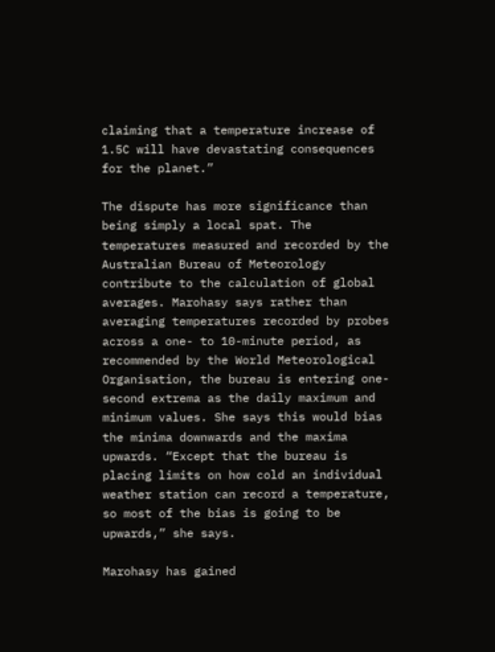claiming that a temperature increase of 1.5C will have devastating consequences for the planet.”

The dispute has more significance than being simply a local spat. The temperatures measured and recorded by the Australian Bureau of Meteorology contribute to the calculation of global averages. Marohasy says rather than averaging temperatures recorded by probes across a one- to 10-minute period, as recommended by the World Meteorological Organisation, the bureau is entering one-second extrema as the daily maximum and minimum values. She says this would bias the minima downwards and the maxima upwards. “Except that the bureau is placing limits on how cold an individual weather station can record a temperature, so most of the bias is going to be upwards,” she says.

Marohasy has gained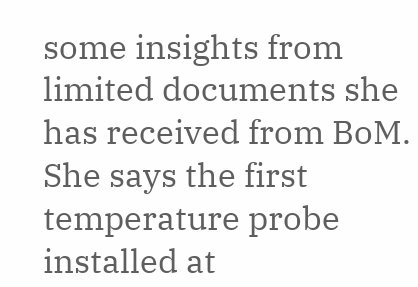some insights from limited documents she has received from BoM. She says the first temperature probe installed at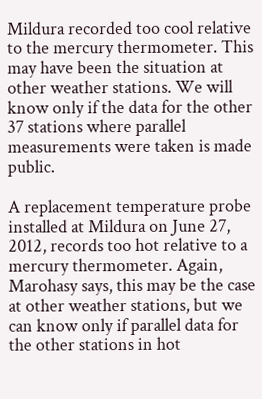Mildura recorded too cool relative to the mercury thermometer. This may have been the situation at other weather stations. We will know only if the data for the other 37 stations where parallel measurements were taken is made public.

A replacement temperature probe installed at Mildura on June 27, 2012, records too hot relative to a mercury thermometer. Again, Marohasy says, this may be the case at other weather stations, but we can know only if parallel data for the other stations in hot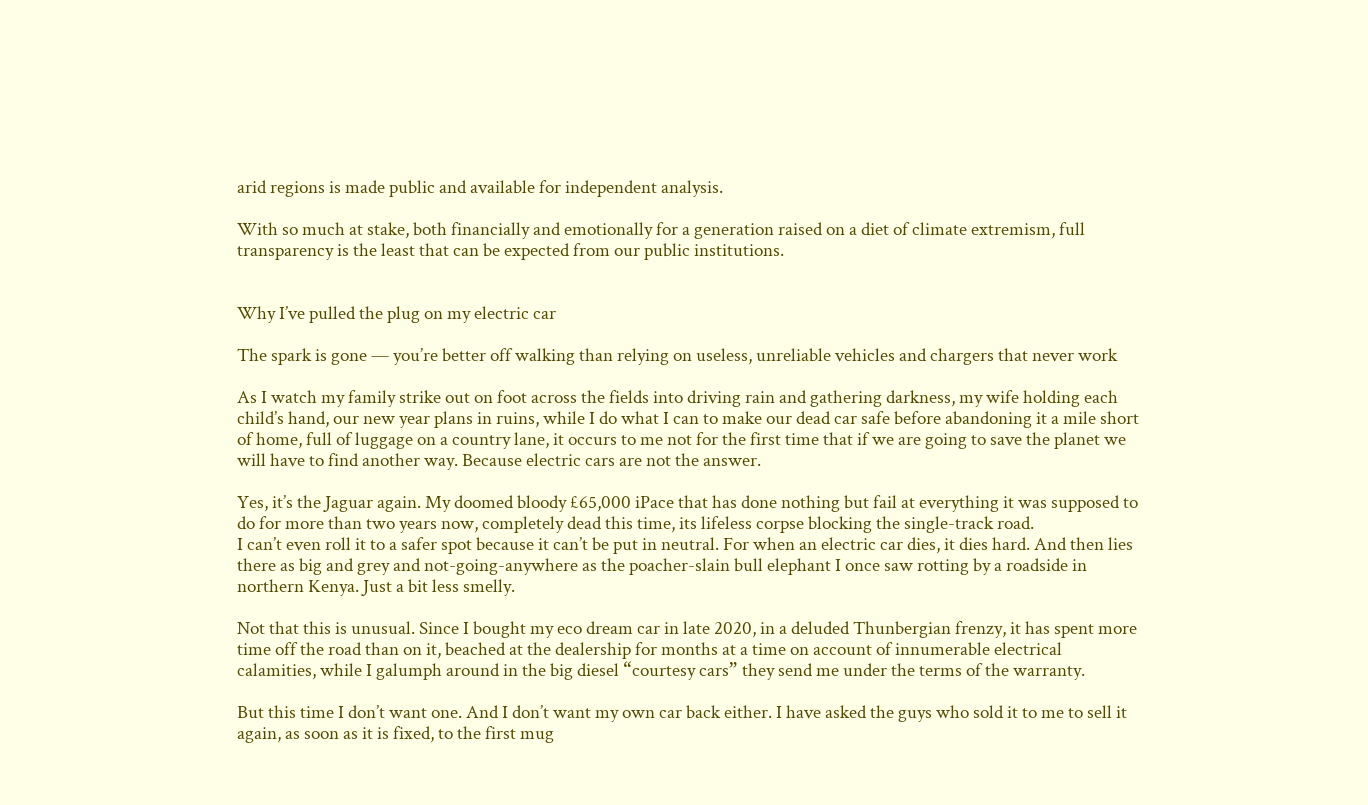arid regions is made public and available for independent analysis.

With so much at stake, both financially and emotionally for a generation raised on a diet of climate extremism, full transparency is the least that can be expected from our public institutions.


Why I’ve pulled the plug on my electric car

The spark is gone — you’re better off walking than relying on useless, unreliable vehicles and chargers that never work

As I watch my family strike out on foot across the fields into driving rain and gathering darkness, my wife holding each child’s hand, our new year plans in ruins, while I do what I can to make our dead car safe before abandoning it a mile short of home, full of luggage on a country lane, it occurs to me not for the first time that if we are going to save the planet we will have to find another way. Because electric cars are not the answer.

Yes, it’s the Jaguar again. My doomed bloody £65,000 iPace that has done nothing but fail at everything it was supposed to do for more than two years now, completely dead this time, its lifeless corpse blocking the single-track road.
I can’t even roll it to a safer spot because it can’t be put in neutral. For when an electric car dies, it dies hard. And then lies there as big and grey and not-going-anywhere as the poacher-slain bull elephant I once saw rotting by a roadside in northern Kenya. Just a bit less smelly.

Not that this is unusual. Since I bought my eco dream car in late 2020, in a deluded Thunbergian frenzy, it has spent more time off the road than on it, beached at the dealership for months at a time on account of innumerable electrical calamities, while I galumph around in the big diesel “courtesy cars” they send me under the terms of the warranty.

But this time I don’t want one. And I don’t want my own car back either. I have asked the guys who sold it to me to sell it again, as soon as it is fixed, to the first mug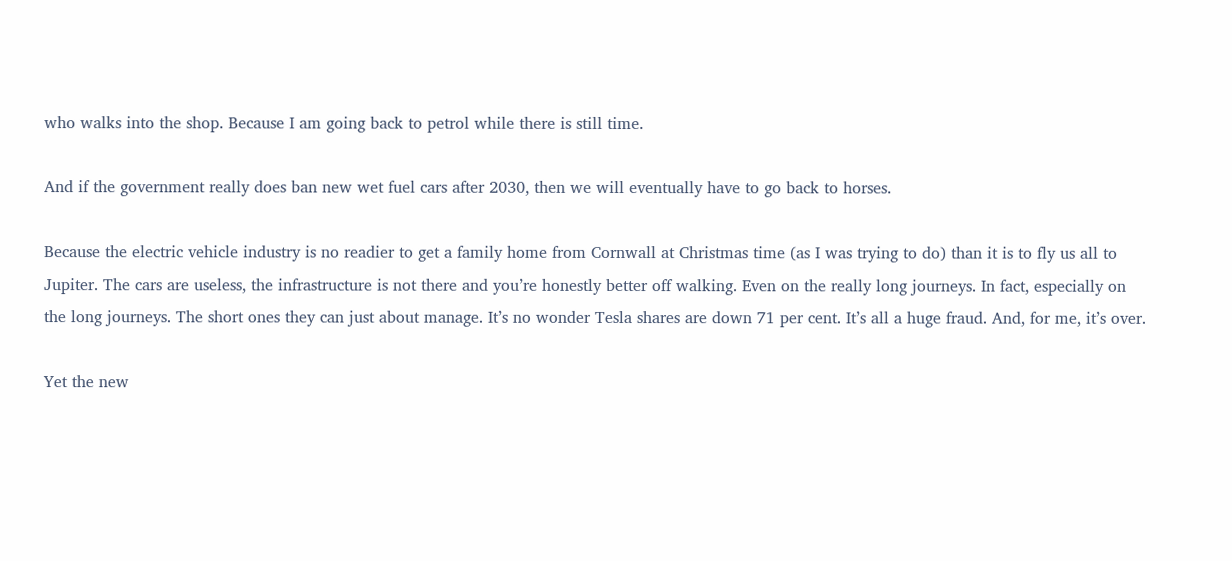who walks into the shop. Because I am going back to petrol while there is still time.

And if the government really does ban new wet fuel cars after 2030, then we will eventually have to go back to horses.

Because the electric vehicle industry is no readier to get a family home from Cornwall at Christmas time (as I was trying to do) than it is to fly us all to Jupiter. The cars are useless, the infrastructure is not there and you’re honestly better off walking. Even on the really long journeys. In fact, especially on the long journeys. The short ones they can just about manage. It’s no wonder Tesla shares are down 71 per cent. It’s all a huge fraud. And, for me, it’s over.

Yet the new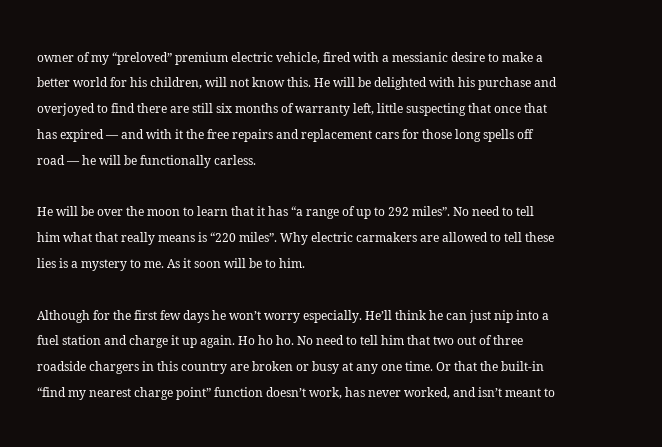owner of my “preloved” premium electric vehicle, fired with a messianic desire to make a better world for his children, will not know this. He will be delighted with his purchase and overjoyed to find there are still six months of warranty left, little suspecting that once that has expired — and with it the free repairs and replacement cars for those long spells off road — he will be functionally carless.

He will be over the moon to learn that it has “a range of up to 292 miles”. No need to tell him what that really means is “220 miles”. Why electric carmakers are allowed to tell these lies is a mystery to me. As it soon will be to him.

Although for the first few days he won’t worry especially. He’ll think he can just nip into a fuel station and charge it up again. Ho ho ho. No need to tell him that two out of three roadside chargers in this country are broken or busy at any one time. Or that the built-in “find my nearest charge point” function doesn’t work, has never worked, and isn’t meant to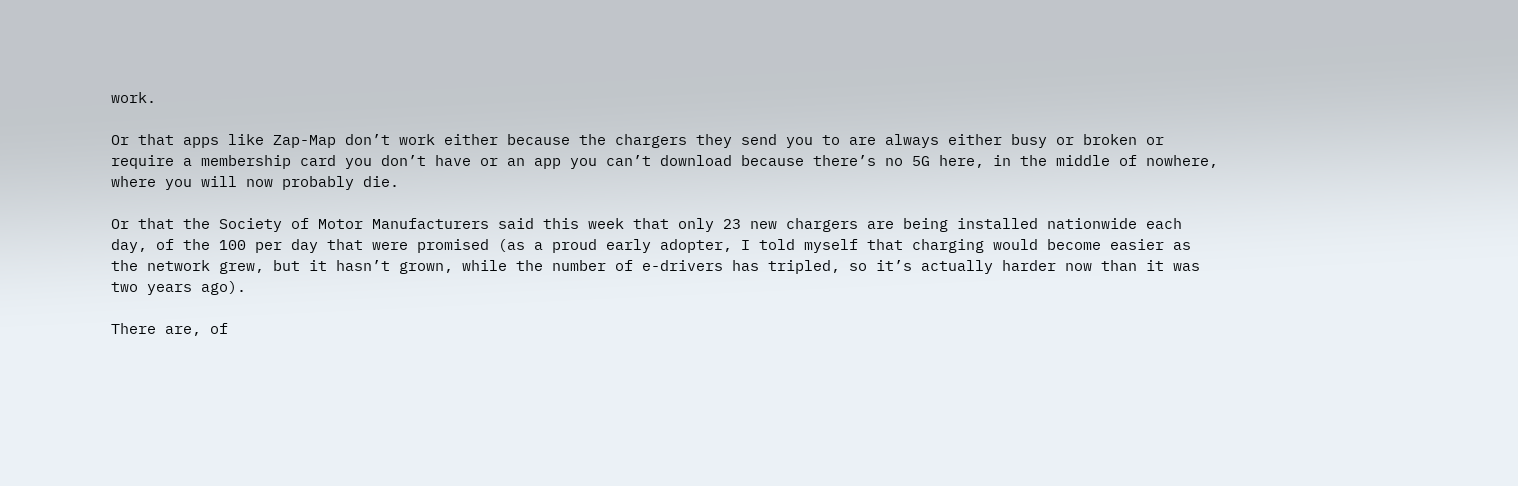work.

Or that apps like Zap-Map don’t work either because the chargers they send you to are always either busy or broken or require a membership card you don’t have or an app you can’t download because there’s no 5G here, in the middle of nowhere, where you will now probably die.

Or that the Society of Motor Manufacturers said this week that only 23 new chargers are being installed nationwide each day, of the 100 per day that were promised (as a proud early adopter, I told myself that charging would become easier as the network grew, but it hasn’t grown, while the number of e-drivers has tripled, so it’s actually harder now than it was two years ago).

There are, of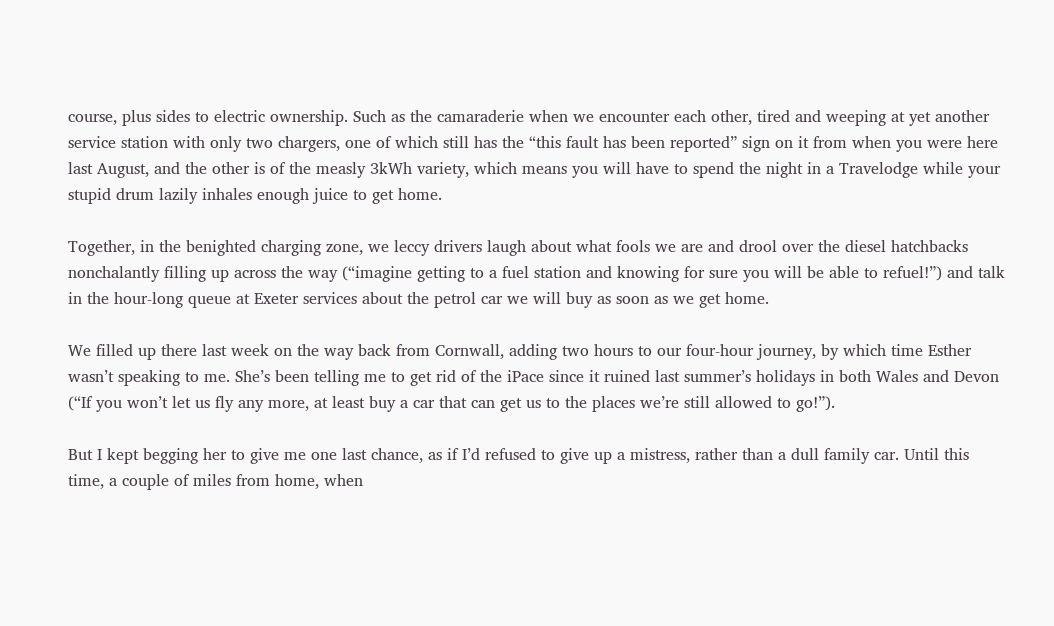course, plus sides to electric ownership. Such as the camaraderie when we encounter each other, tired and weeping at yet another service station with only two chargers, one of which still has the “this fault has been reported” sign on it from when you were here last August, and the other is of the measly 3kWh variety, which means you will have to spend the night in a Travelodge while your stupid drum lazily inhales enough juice to get home.

Together, in the benighted charging zone, we leccy drivers laugh about what fools we are and drool over the diesel hatchbacks nonchalantly filling up across the way (“imagine getting to a fuel station and knowing for sure you will be able to refuel!”) and talk in the hour-long queue at Exeter services about the petrol car we will buy as soon as we get home.

We filled up there last week on the way back from Cornwall, adding two hours to our four-hour journey, by which time Esther wasn’t speaking to me. She’s been telling me to get rid of the iPace since it ruined last summer’s holidays in both Wales and Devon (“If you won’t let us fly any more, at least buy a car that can get us to the places we’re still allowed to go!”).

But I kept begging her to give me one last chance, as if I’d refused to give up a mistress, rather than a dull family car. Until this time, a couple of miles from home, when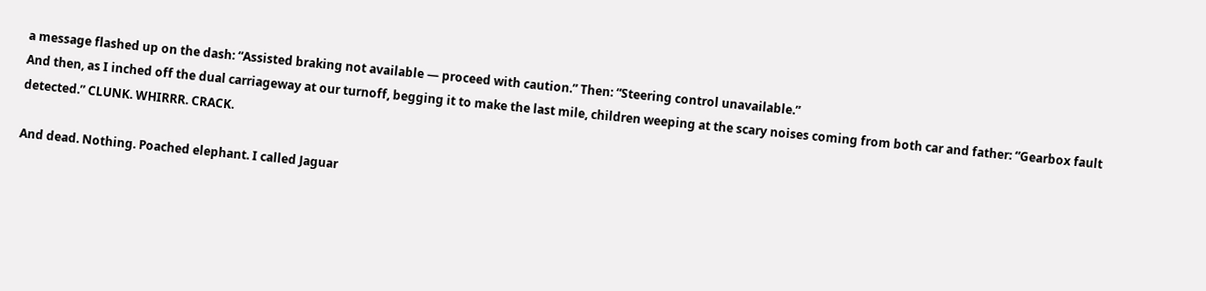a message flashed up on the dash: “Assisted braking not available — proceed with caution.” Then: “Steering control unavailable.”
And then, as I inched off the dual carriageway at our turnoff, begging it to make the last mile, children weeping at the scary noises coming from both car and father: “Gearbox fault detected.” CLUNK. WHIRRR. CRACK.

And dead. Nothing. Poached elephant. I called Jaguar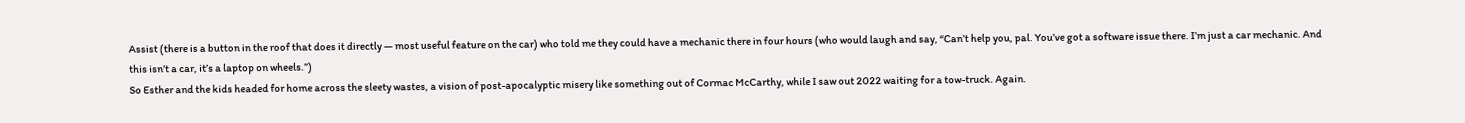Assist (there is a button in the roof that does it directly — most useful feature on the car) who told me they could have a mechanic there in four hours (who would laugh and say, “Can’t help you, pal. You’ve got a software issue there. I’m just a car mechanic. And this isn’t a car, it’s a laptop on wheels.”)
So Esther and the kids headed for home across the sleety wastes, a vision of post-apocalyptic misery like something out of Cormac McCarthy, while I saw out 2022 waiting for a tow-truck. Again.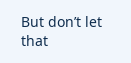But don’t let that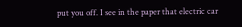put you off. I see in the paper that electric car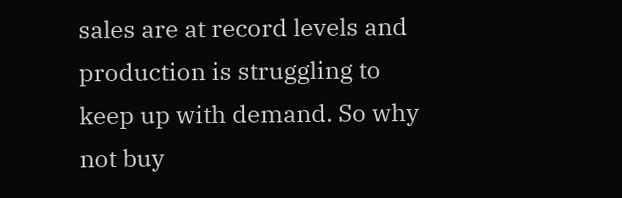sales are at record levels and production is struggling to keep up with demand. So why not buy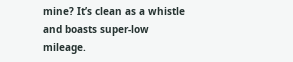mine? It’s clean as a whistle and boasts super-low mileage.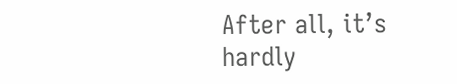After all, it’s hardly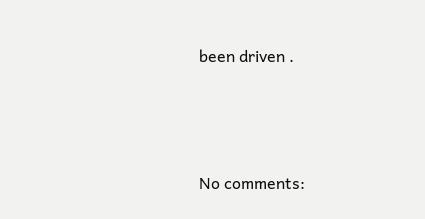been driven .




No comments: